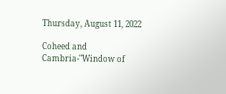Thursday, August 11, 2022

Coheed and Cambria-"Window of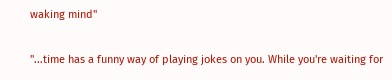waking mind"


"...time has a funny way of playing jokes on you. While you're waiting for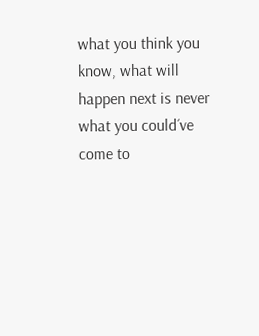what you think you know, what will happen next is never what you could´ve come to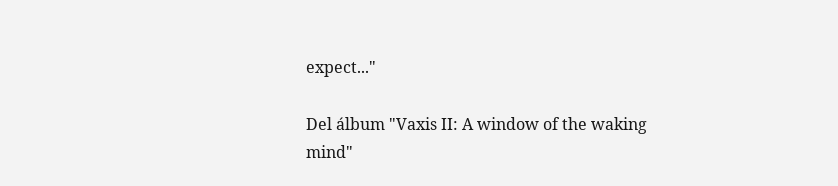expect..."

Del álbum "Vaxis II: A window of the waking mind"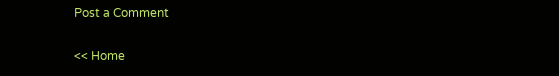Post a Comment

<< Home